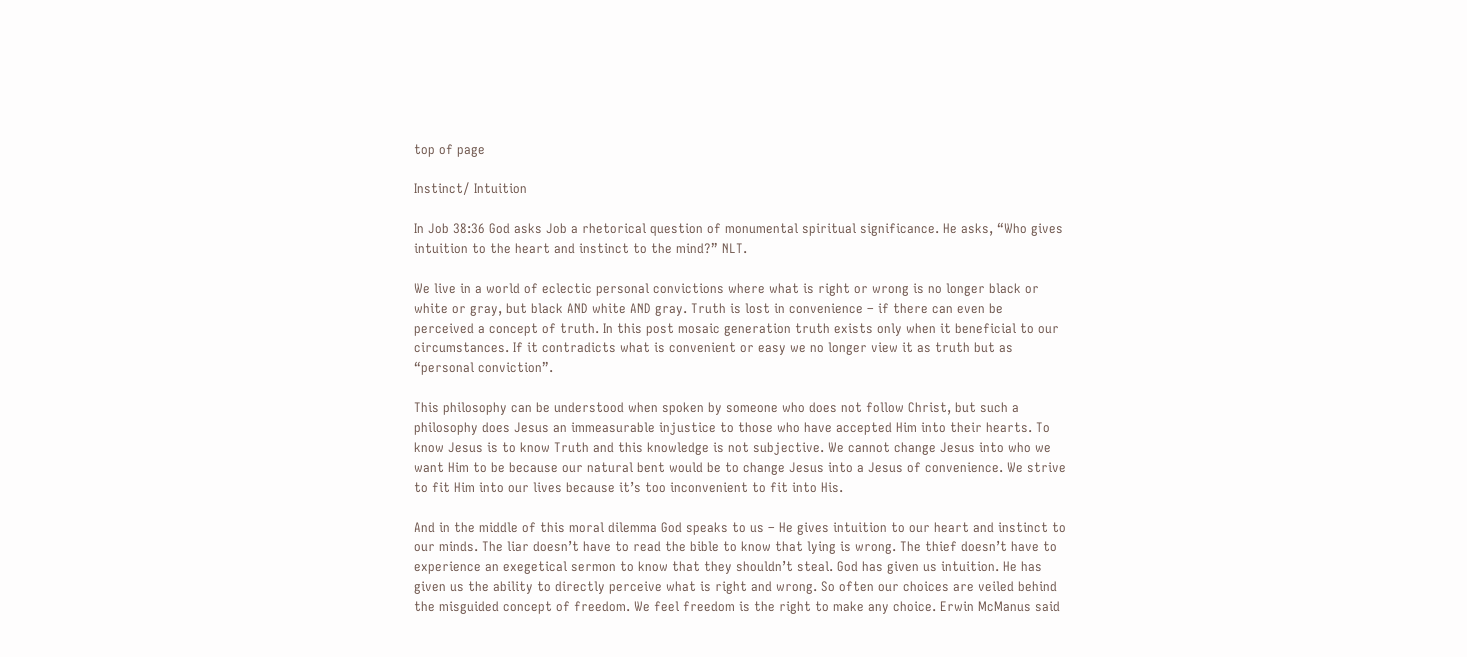top of page

Instinct/ Intuition

In Job 38:36 God asks Job a rhetorical question of monumental spiritual significance. He asks, “Who gives intuition to the heart and instinct to the mind?” NLT.

We live in a world of eclectic personal convictions where what is right or wrong is no longer black or white or gray, but black AND white AND gray. Truth is lost in convenience – if there can even be perceived a concept of truth. In this post mosaic generation truth exists only when it beneficial to our circumstances. If it contradicts what is convenient or easy we no longer view it as truth but as “personal conviction”.

This philosophy can be understood when spoken by someone who does not follow Christ, but such a philosophy does Jesus an immeasurable injustice to those who have accepted Him into their hearts. To know Jesus is to know Truth and this knowledge is not subjective. We cannot change Jesus into who we want Him to be because our natural bent would be to change Jesus into a Jesus of convenience. We strive to fit Him into our lives because it’s too inconvenient to fit into His.

And in the middle of this moral dilemma God speaks to us – He gives intuition to our heart and instinct to our minds. The liar doesn’t have to read the bible to know that lying is wrong. The thief doesn’t have to experience an exegetical sermon to know that they shouldn’t steal. God has given us intuition. He has given us the ability to directly perceive what is right and wrong. So often our choices are veiled behind the misguided concept of freedom. We feel freedom is the right to make any choice. Erwin McManus said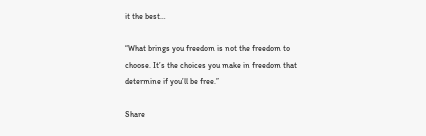it the best…

“What brings you freedom is not the freedom to choose. It’s the choices you make in freedom that determine if you’ll be free.”

Share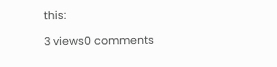this:

3 views0 comments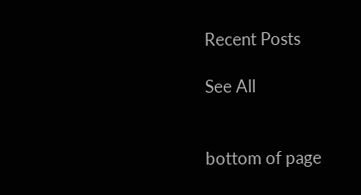Recent Posts

See All


bottom of page